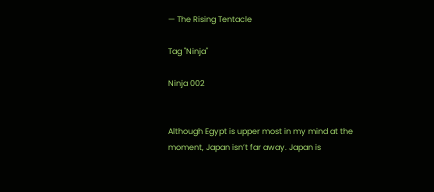— The Rising Tentacle

Tag "Ninja"

Ninja 002


Although Egypt is upper most in my mind at the moment, Japan isn’t far away. Japan is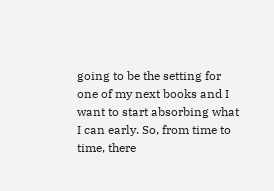going to be the setting for one of my next books and I want to start absorbing what I can early. So, from time to time, there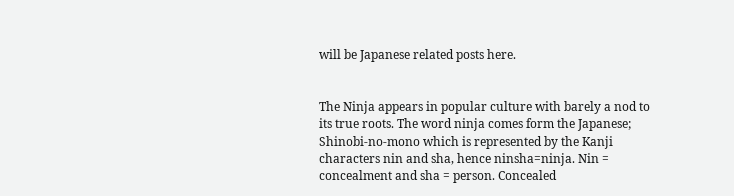will be Japanese related posts here.


The Ninja appears in popular culture with barely a nod to its true roots. The word ninja comes form the Japanese; Shinobi-no-mono which is represented by the Kanji characters nin and sha, hence ninsha=ninja. Nin = concealment and sha = person. Concealed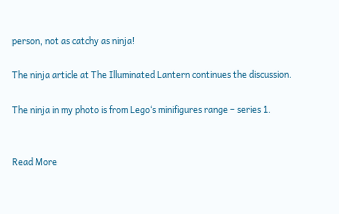person, not as catchy as ninja!

The ninja article at The Illuminated Lantern continues the discussion.

The ninja in my photo is from Lego‘s minifigures range – series 1.


Read More